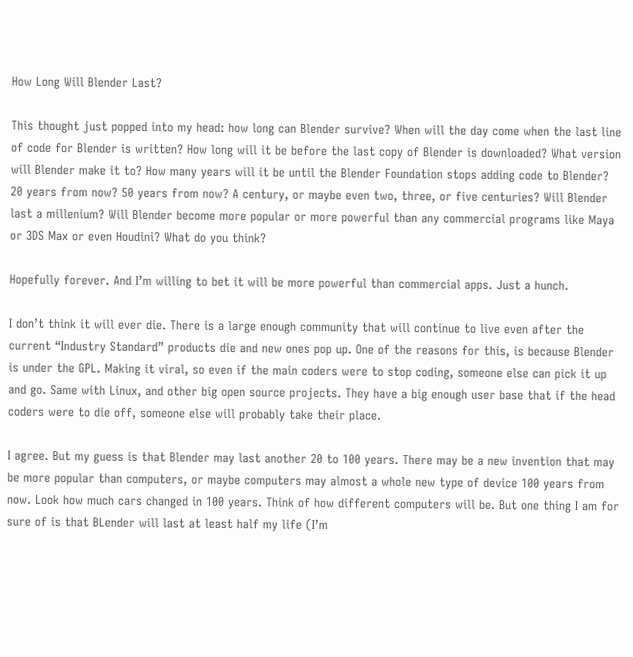How Long Will Blender Last?

This thought just popped into my head: how long can Blender survive? When will the day come when the last line of code for Blender is written? How long will it be before the last copy of Blender is downloaded? What version will Blender make it to? How many years will it be until the Blender Foundation stops adding code to Blender? 20 years from now? 50 years from now? A century, or maybe even two, three, or five centuries? Will Blender last a millenium? Will Blender become more popular or more powerful than any commercial programs like Maya or 3DS Max or even Houdini? What do you think?

Hopefully forever. And I’m willing to bet it will be more powerful than commercial apps. Just a hunch.

I don’t think it will ever die. There is a large enough community that will continue to live even after the current “Industry Standard” products die and new ones pop up. One of the reasons for this, is because Blender is under the GPL. Making it viral, so even if the main coders were to stop coding, someone else can pick it up and go. Same with Linux, and other big open source projects. They have a big enough user base that if the head coders were to die off, someone else will probably take their place.

I agree. But my guess is that Blender may last another 20 to 100 years. There may be a new invention that may be more popular than computers, or maybe computers may almost a whole new type of device 100 years from now. Look how much cars changed in 100 years. Think of how different computers will be. But one thing I am for sure of is that BLender will last at least half my life (I’m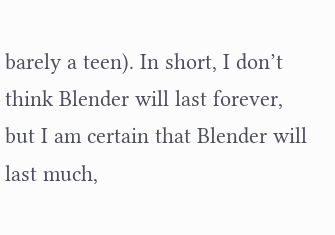barely a teen). In short, I don’t think Blender will last forever, but I am certain that Blender will last much,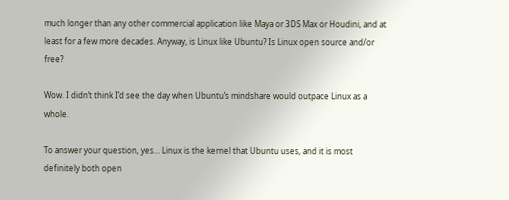much longer than any other commercial application like Maya or 3DS Max or Houdini, and at least for a few more decades. Anyway, is Linux like Ubuntu? Is Linux open source and/or free?

Wow. I didn’t think I’d see the day when Ubuntu’s mindshare would outpace Linux as a whole.

To answer your question, yes… Linux is the kernel that Ubuntu uses, and it is most definitely both open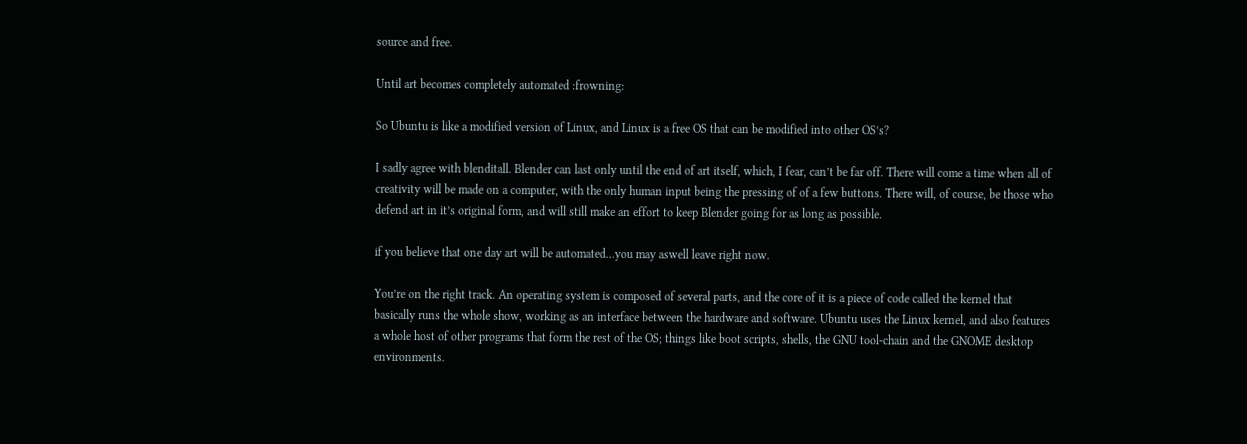source and free.

Until art becomes completely automated :frowning:

So Ubuntu is like a modified version of Linux, and Linux is a free OS that can be modified into other OS’s?

I sadly agree with blenditall. Blender can last only until the end of art itself, which, I fear, can’t be far off. There will come a time when all of creativity will be made on a computer, with the only human input being the pressing of of a few buttons. There will, of course, be those who defend art in it’s original form, and will still make an effort to keep Blender going for as long as possible.

if you believe that one day art will be automated…you may aswell leave right now.

You’re on the right track. An operating system is composed of several parts, and the core of it is a piece of code called the kernel that basically runs the whole show, working as an interface between the hardware and software. Ubuntu uses the Linux kernel, and also features a whole host of other programs that form the rest of the OS; things like boot scripts, shells, the GNU tool-chain and the GNOME desktop environments.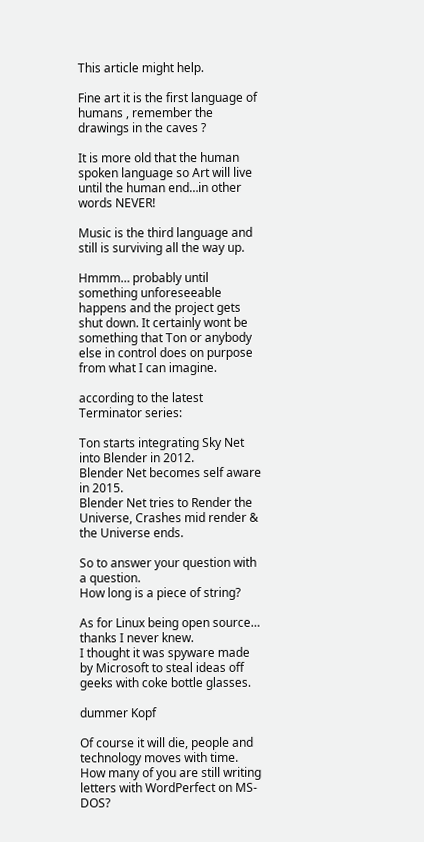This article might help.

Fine art it is the first language of humans , remember the drawings in the caves ?

It is more old that the human spoken language so Art will live until the human end…in other words NEVER!

Music is the third language and still is surviving all the way up.

Hmmm… probably until something unforeseeable happens and the project gets shut down. It certainly wont be something that Ton or anybody else in control does on purpose from what I can imagine.

according to the latest Terminator series:

Ton starts integrating Sky Net into Blender in 2012.
Blender Net becomes self aware in 2015.
Blender Net tries to Render the Universe, Crashes mid render & the Universe ends.

So to answer your question with a question.
How long is a piece of string?

As for Linux being open source…
thanks I never knew.
I thought it was spyware made by Microsoft to steal ideas off geeks with coke bottle glasses.

dummer Kopf

Of course it will die, people and technology moves with time. How many of you are still writing letters with WordPerfect on MS-DOS?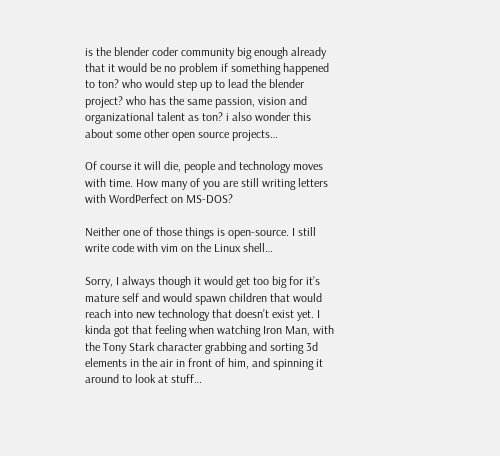is the blender coder community big enough already that it would be no problem if something happened to ton? who would step up to lead the blender project? who has the same passion, vision and organizational talent as ton? i also wonder this about some other open source projects…

Of course it will die, people and technology moves with time. How many of you are still writing letters with WordPerfect on MS-DOS?

Neither one of those things is open-source. I still write code with vim on the Linux shell…

Sorry, I always though it would get too big for it’s mature self and would spawn children that would reach into new technology that doesn’t exist yet. I kinda got that feeling when watching Iron Man, with the Tony Stark character grabbing and sorting 3d elements in the air in front of him, and spinning it around to look at stuff…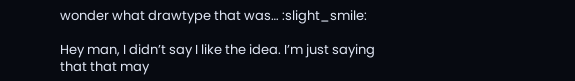wonder what drawtype that was… :slight_smile:

Hey man, I didn’t say I like the idea. I’m just saying that that may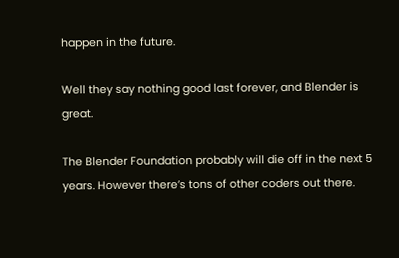happen in the future.

Well they say nothing good last forever, and Blender is great.

The Blender Foundation probably will die off in the next 5 years. However there’s tons of other coders out there.